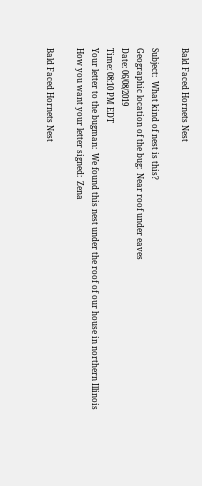Bald Faced Hornets Nest

Subject:  What kind of nest is this?
Geographic location of the bug:  Near roof under eaves
Date: 06/08/2019
Time: 08:10 PM EDT
Your letter to the bugman:  We found this nest under the roof of our house in northern Illinois
How you want your letter signed:  Zena

Bald Faced Hornets Nest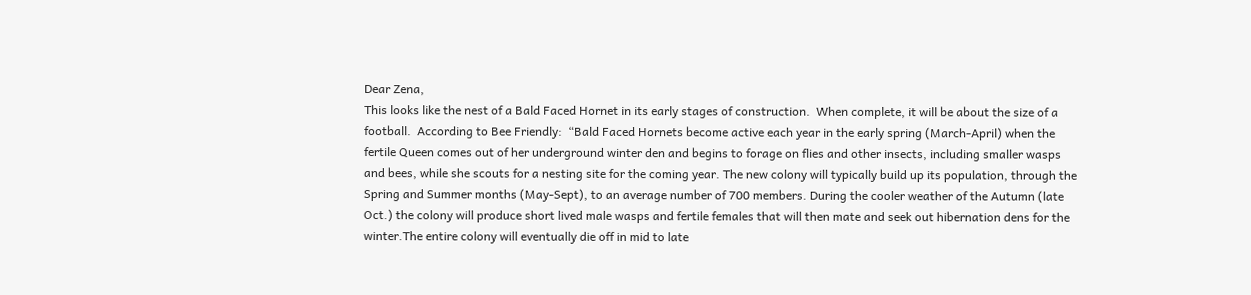Dear Zena,
This looks like the nest of a Bald Faced Hornet in its early stages of construction.  When complete, it will be about the size of a football.  According to Bee Friendly:  “Bald Faced Hornets become active each year in the early spring (March-April) when the fertile Queen comes out of her underground winter den and begins to forage on flies and other insects, including smaller wasps and bees, while she scouts for a nesting site for the coming year. The new colony will typically build up its population, through the Spring and Summer months (May-Sept), to an average number of 700 members. During the cooler weather of the Autumn (late Oct.) the colony will produce short lived male wasps and fertile females that will then mate and seek out hibernation dens for the winter.The entire colony will eventually die off in mid to late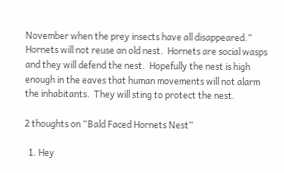November when the prey insects have all disappeared.”  Hornets will not reuse an old nest.  Hornets are social wasps and they will defend the nest.  Hopefully the nest is high enough in the eaves that human movements will not alarm the inhabitants.  They will sting to protect the nest.

2 thoughts on “Bald Faced Hornets Nest”

  1. Hey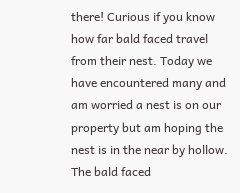there! Curious if you know how far bald faced travel from their nest. Today we have encountered many and am worried a nest is on our property but am hoping the nest is in the near by hollow. The bald faced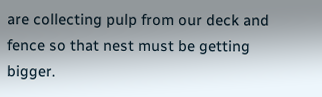are collecting pulp from our deck and fence so that nest must be getting bigger.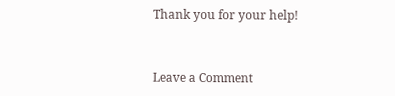Thank you for your help!


Leave a Comment